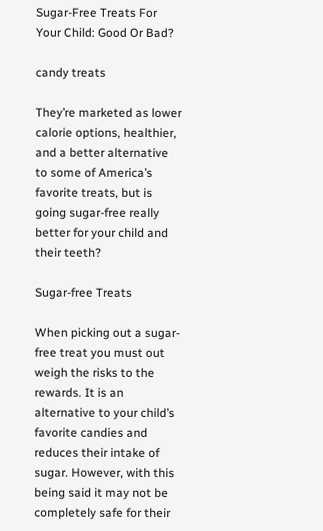Sugar-Free Treats For Your Child: Good Or Bad?

candy treats

They’re marketed as lower calorie options, healthier, and a better alternative to some of America’s favorite treats, but is going sugar-free really better for your child and their teeth?

Sugar-free Treats

When picking out a sugar-free treat you must out weigh the risks to the rewards. It is an alternative to your child’s favorite candies and reduces their intake of sugar. However, with this being said it may not be completely safe for their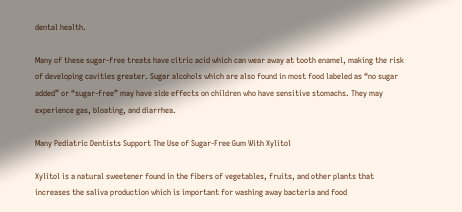dental health.

Many of these sugar-free treats have citric acid which can wear away at tooth enamel, making the risk of developing cavities greater. Sugar alcohols which are also found in most food labeled as “no sugar added” or “sugar-free” may have side effects on children who have sensitive stomachs. They may experience gas, bloating, and diarrhea.

Many Pediatric Dentists Support The Use of Sugar-Free Gum With Xylitol

Xylitol is a natural sweetener found in the fibers of vegetables, fruits, and other plants that increases the saliva production which is important for washing away bacteria and food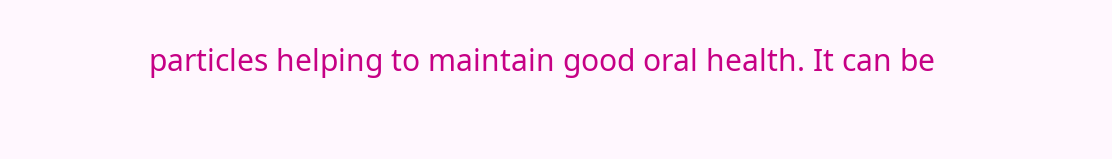particles helping to maintain good oral health. It can be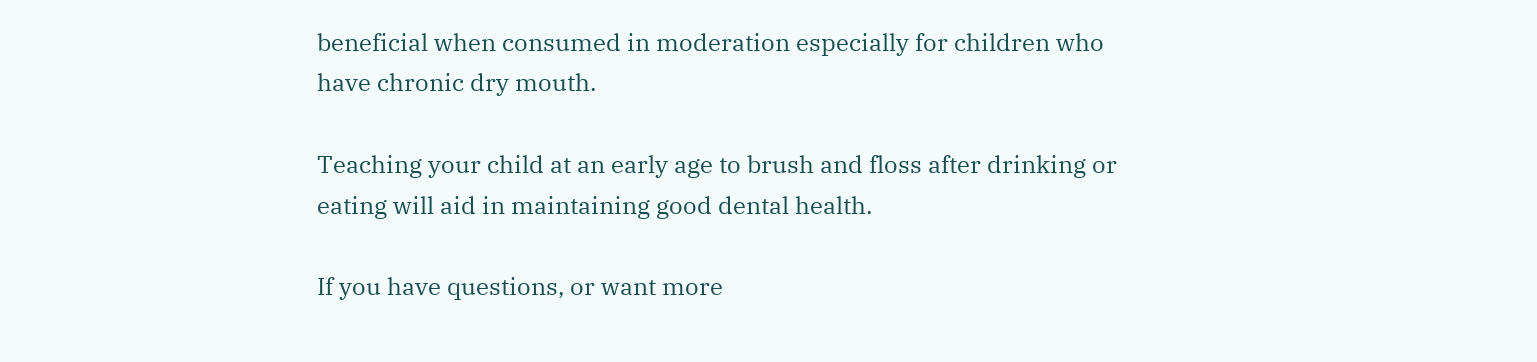beneficial when consumed in moderation especially for children who have chronic dry mouth.

Teaching your child at an early age to brush and floss after drinking or eating will aid in maintaining good dental health.

If you have questions, or want more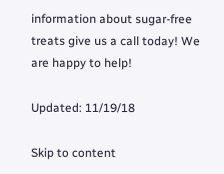information about sugar-free treats give us a call today! We are happy to help!

Updated: 11/19/18

Skip to content